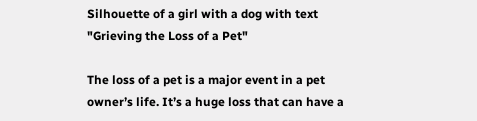Silhouette of a girl with a dog with text "Grieving the Loss of a Pet"

The loss of a pet is a major event in a pet owner’s life. It’s a huge loss that can have a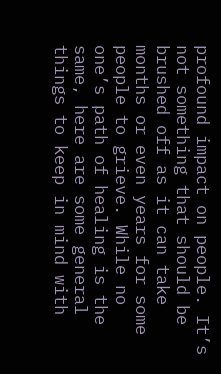profound impact on people. It’s not something that should be brushed off as it can take months or even years for some people to grieve. While no one’s path of healing is the same, here are some general things to keep in mind with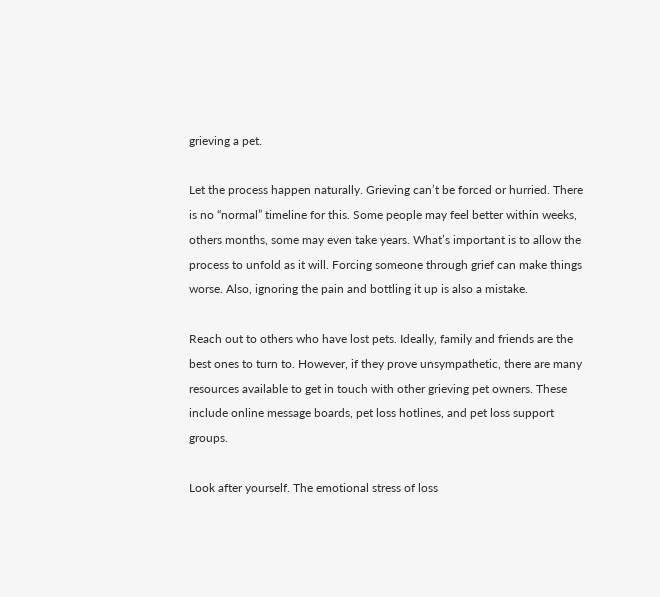grieving a pet.

Let the process happen naturally. Grieving can’t be forced or hurried. There is no “normal” timeline for this. Some people may feel better within weeks, others months, some may even take years. What’s important is to allow the process to unfold as it will. Forcing someone through grief can make things worse. Also, ignoring the pain and bottling it up is also a mistake.

Reach out to others who have lost pets. Ideally, family and friends are the best ones to turn to. However, if they prove unsympathetic, there are many resources available to get in touch with other grieving pet owners. These include online message boards, pet loss hotlines, and pet loss support groups.

Look after yourself. The emotional stress of loss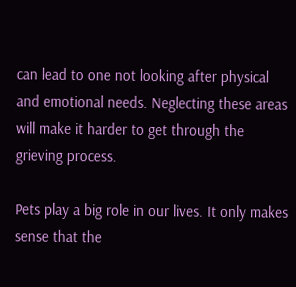can lead to one not looking after physical and emotional needs. Neglecting these areas will make it harder to get through the grieving process.

Pets play a big role in our lives. It only makes sense that the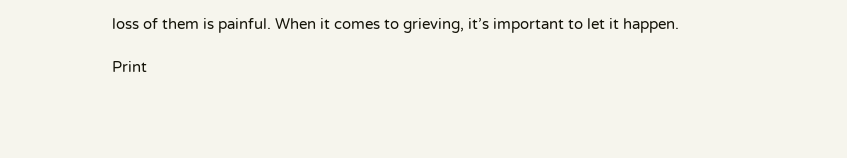loss of them is painful. When it comes to grieving, it’s important to let it happen.

Print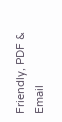Friendly, PDF & Email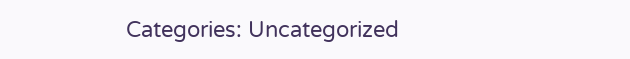Categories: Uncategorized